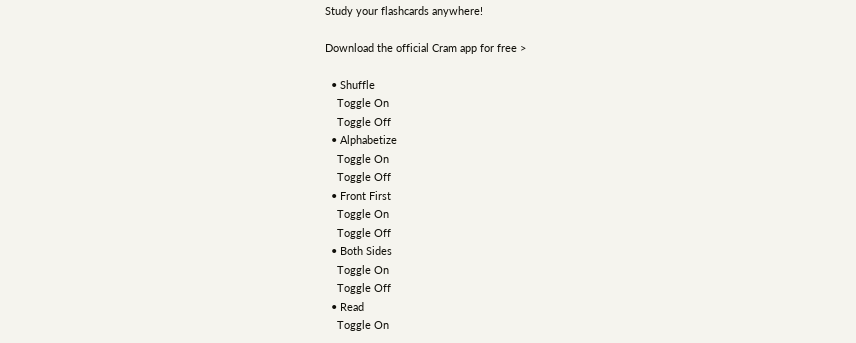Study your flashcards anywhere!

Download the official Cram app for free >

  • Shuffle
    Toggle On
    Toggle Off
  • Alphabetize
    Toggle On
    Toggle Off
  • Front First
    Toggle On
    Toggle Off
  • Both Sides
    Toggle On
    Toggle Off
  • Read
    Toggle On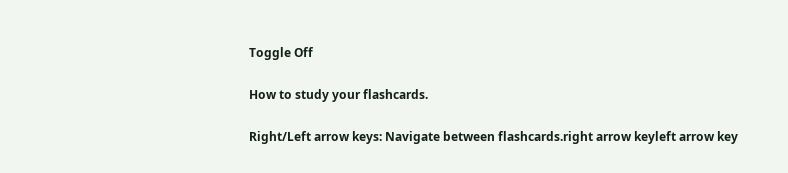Toggle Off

How to study your flashcards.

Right/Left arrow keys: Navigate between flashcards.right arrow keyleft arrow key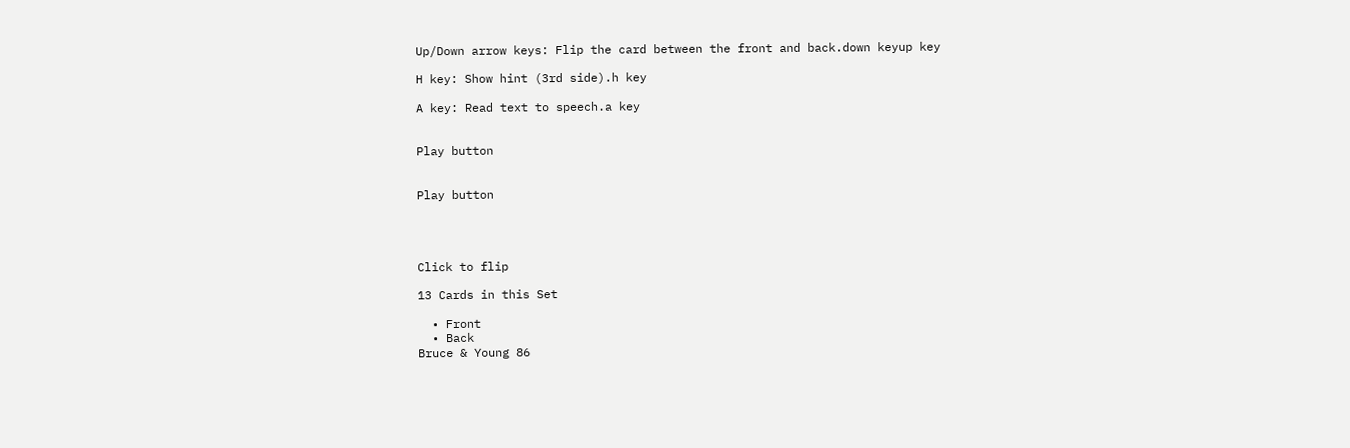Up/Down arrow keys: Flip the card between the front and back.down keyup key

H key: Show hint (3rd side).h key

A key: Read text to speech.a key


Play button


Play button




Click to flip

13 Cards in this Set

  • Front
  • Back
Bruce & Young 86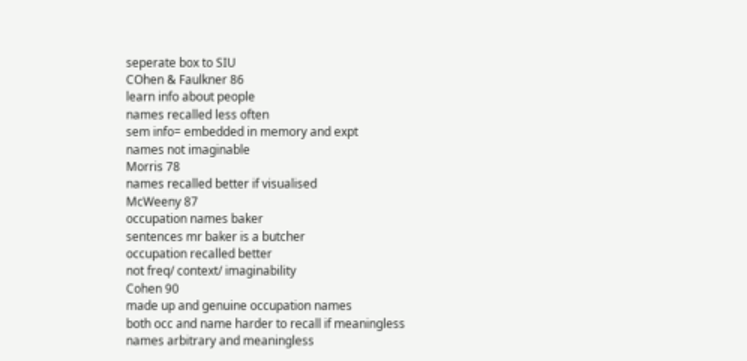seperate box to SIU
COhen & Faulkner 86
learn info about people
names recalled less often
sem info= embedded in memory and expt
names not imaginable
Morris 78
names recalled better if visualised
McWeeny 87
occupation names baker
sentences mr baker is a butcher
occupation recalled better
not freq/ context/ imaginability
Cohen 90
made up and genuine occupation names
both occ and name harder to recall if meaningless
names arbitrary and meaningless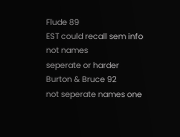Flude 89
EST could recall sem info
not names
seperate or harder
Burton & Bruce 92
not seperate names one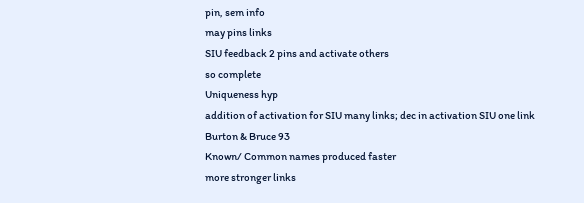pin, sem info
may pins links
SIU feedback 2 pins and activate others
so complete
Uniqueness hyp
addition of activation for SIU many links; dec in activation SIU one link
Burton & Bruce 93
Known/ Common names produced faster
more stronger links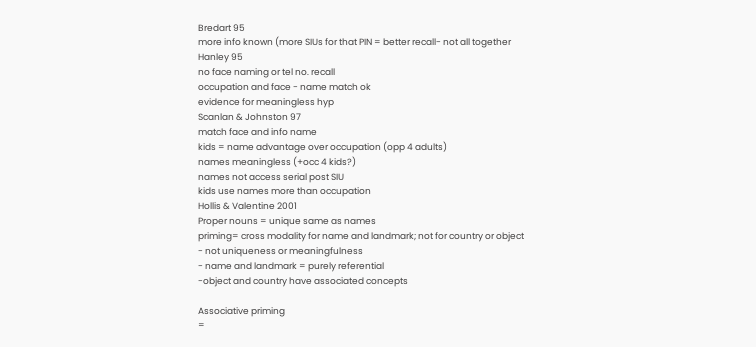Bredart 95
more info known (more SIUs for that PIN = better recall- not all together
Hanley 95
no face naming or tel no. recall
occupation and face - name match ok
evidence for meaningless hyp
Scanlan & Johnston 97
match face and info name
kids = name advantage over occupation (opp 4 adults)
names meaningless (+occ 4 kids?)
names not access serial post SIU
kids use names more than occupation
Hollis & Valentine 2001
Proper nouns = unique same as names
priming= cross modality for name and landmark; not for country or object
- not uniqueness or meaningfulness
- name and landmark = purely referential
-object and country have associated concepts

Associative priming
=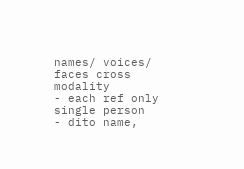names/ voices/ faces cross modality
- each ref only single person
- dito name,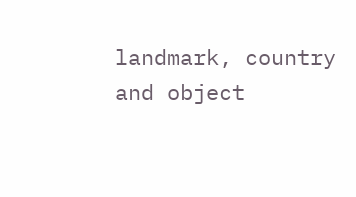landmark, country and object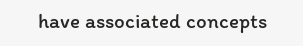have associated concepts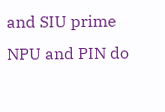and SIU prime NPU and PIN do